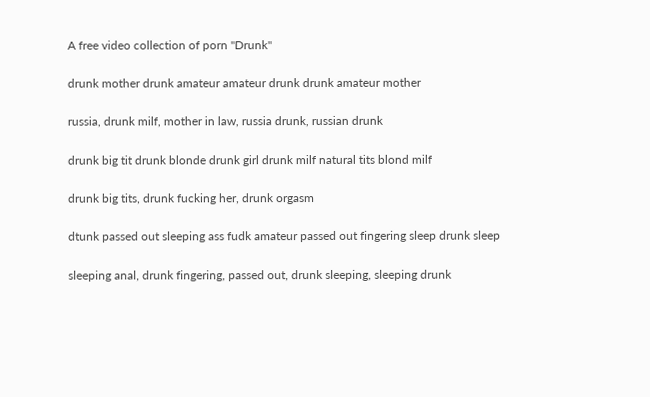A free video collection of porn "Drunk"

drunk mother drunk amateur amateur drunk drunk amateur mother

russia, drunk milf, mother in law, russia drunk, russian drunk

drunk big tit drunk blonde drunk girl drunk milf natural tits blond milf

drunk big tits, drunk fucking her, drunk orgasm

dtunk passed out sleeping ass fudk amateur passed out fingering sleep drunk sleep

sleeping anal, drunk fingering, passed out, drunk sleeping, sleeping drunk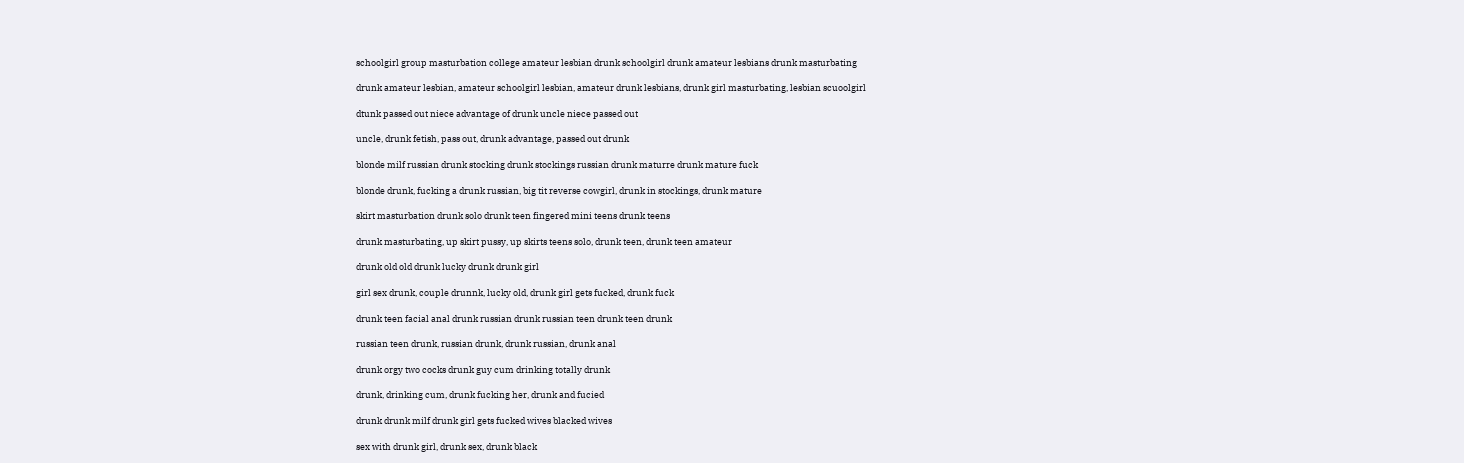schoolgirl group masturbation college amateur lesbian drunk schoolgirl drunk amateur lesbians drunk masturbating

drunk amateur lesbian, amateur schoolgirl lesbian, amateur drunk lesbians, drunk girl masturbating, lesbian scuoolgirl

dtunk passed out niece advantage of drunk uncle niece passed out

uncle, drunk fetish, pass out, drunk advantage, passed out drunk

blonde milf russian drunk stocking drunk stockings russian drunk maturre drunk mature fuck

blonde drunk, fucking a drunk russian, big tit reverse cowgirl, drunk in stockings, drunk mature

skirt masturbation drunk solo drunk teen fingered mini teens drunk teens

drunk masturbating, up skirt pussy, up skirts teens solo, drunk teen, drunk teen amateur

drunk old old drunk lucky drunk drunk girl

girl sex drunk, couple drunnk, lucky old, drunk girl gets fucked, drunk fuck

drunk teen facial anal drunk russian drunk russian teen drunk teen drunk

russian teen drunk, russian drunk, drunk russian, drunk anal

drunk orgy two cocks drunk guy cum drinking totally drunk

drunk, drinking cum, drunk fucking her, drunk and fucied

drunk drunk milf drunk girl gets fucked wives blacked wives

sex with drunk girl, drunk sex, drunk black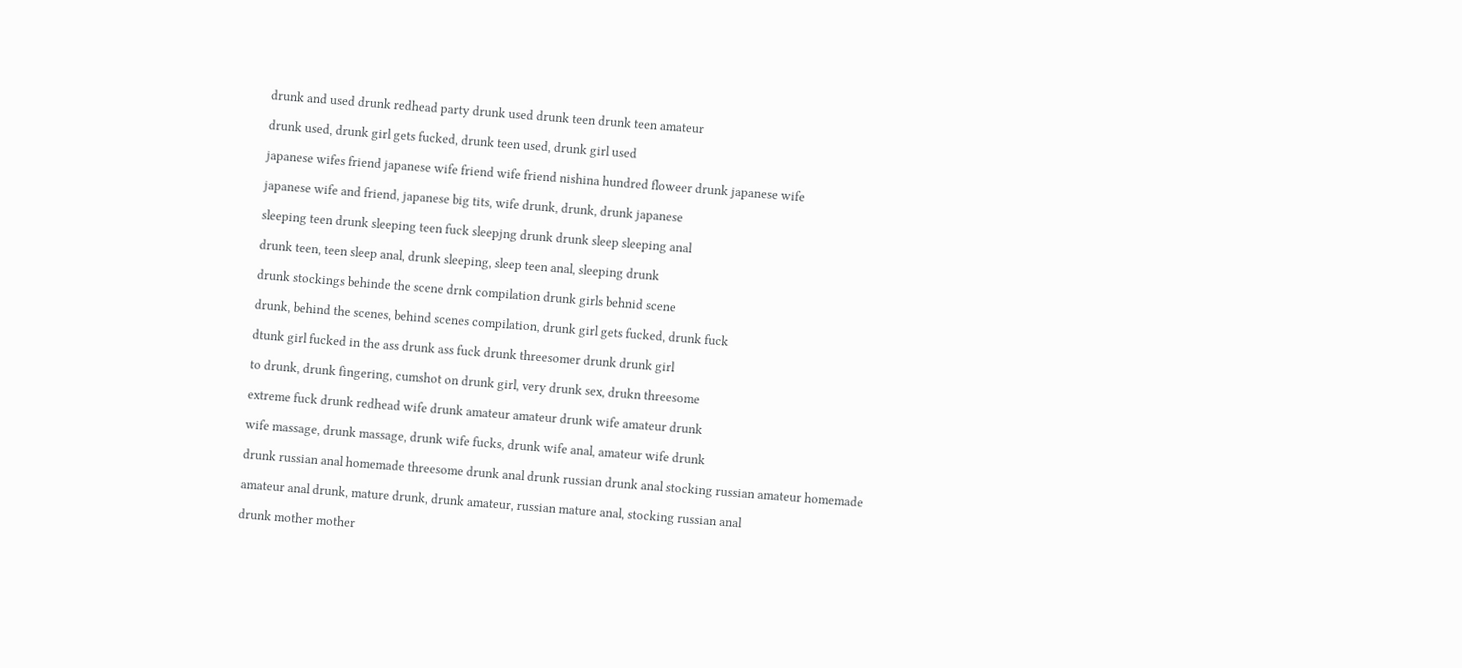drunk and used drunk redhead party drunk used drunk teen drunk teen amateur

drunk used, drunk girl gets fucked, drunk teen used, drunk girl used

japanese wifes friend japanese wife friend wife friend nishina hundred floweer drunk japanese wife

japanese wife and friend, japanese big tits, wife drunk, drunk, drunk japanese

sleeping teen drunk sleeping teen fuck sleepjng drunk drunk sleep sleeping anal

drunk teen, teen sleep anal, drunk sleeping, sleep teen anal, sleeping drunk

drunk stockings behinde the scene drnk compilation drunk girls behnid scene

drunk, behind the scenes, behind scenes compilation, drunk girl gets fucked, drunk fuck

dtunk girl fucked in the ass drunk ass fuck drunk threesomer drunk drunk girl

to drunk, drunk fingering, cumshot on drunk girl, very drunk sex, drukn threesome

extreme fuck drunk redhead wife drunk amateur amateur drunk wife amateur drunk

wife massage, drunk massage, drunk wife fucks, drunk wife anal, amateur wife drunk

drunk russian anal homemade threesome drunk anal drunk russian drunk anal stocking russian amateur homemade

amateur anal drunk, mature drunk, drunk amateur, russian mature anal, stocking russian anal

drunk mother mother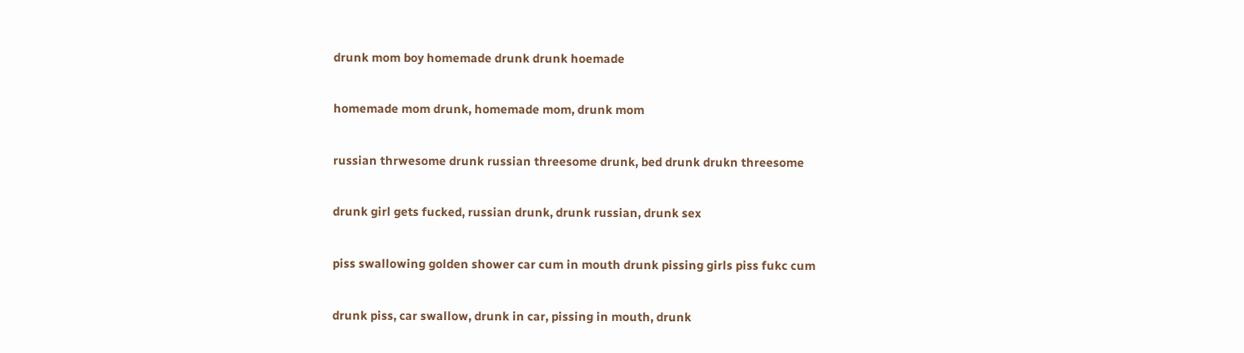drunk mom boy homemade drunk drunk hoemade

homemade mom drunk, homemade mom, drunk mom

russian thrwesome drunk russian threesome drunk, bed drunk drukn threesome

drunk girl gets fucked, russian drunk, drunk russian, drunk sex

piss swallowing golden shower car cum in mouth drunk pissing girls piss fukc cum

drunk piss, car swallow, drunk in car, pissing in mouth, drunk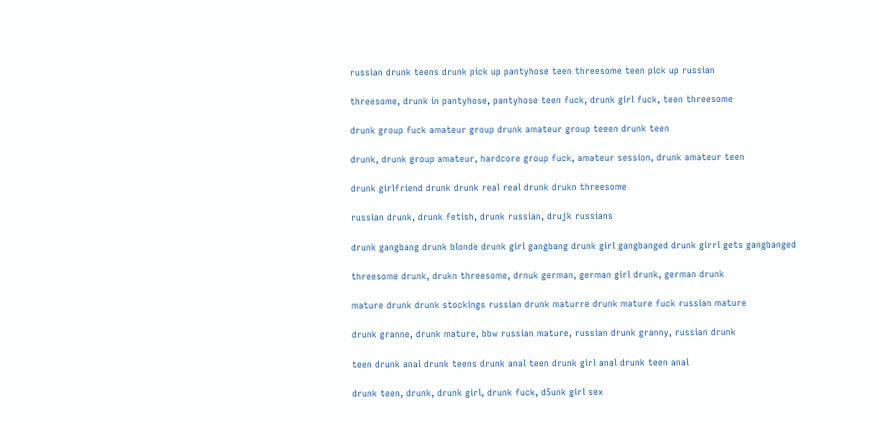russian drunk teens drunk pick up pantyhose teen threesome teen pick up russian

threesome, drunk in pantyhose, pantyhose teen fuck, drunk girl fuck, teen threesome

drunk group fuck amateur group drunk amateur group teeen drunk teen

drunk, drunk group amateur, hardcore group fuck, amateur session, drunk amateur teen

drunk girlfriend drunk drunk real real drunk drukn threesome

russian drunk, drunk fetish, drunk russian, drujk russians

drunk gangbang drunk blonde drunk girl gangbang drunk girl gangbanged drunk girrl gets gangbanged

threesome drunk, drukn threesome, drnuk german, german girl drunk, german drunk

mature drunk drunk stockings russian drunk maturre drunk mature fuck russian mature

drunk granne, drunk mature, bbw russian mature, russian drunk granny, russian drunk

teen drunk anal drunk teens drunk anal teen drunk girl anal drunk teen anal

drunk teen, drunk, drunk girl, drunk fuck, d5unk girl sex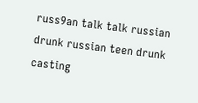russ9an talk talk russian drunk russian teen drunk casting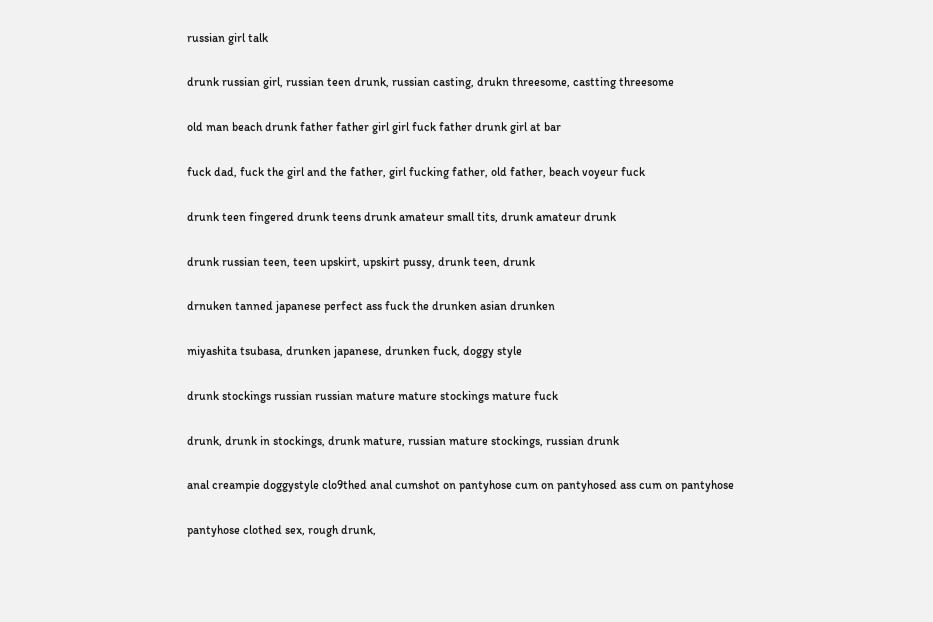russian girl talk

drunk russian girl, russian teen drunk, russian casting, drukn threesome, castting threesome

old man beach drunk father father girl girl fuck father drunk girl at bar

fuck dad, fuck the girl and the father, girl fucking father, old father, beach voyeur fuck

drunk teen fingered drunk teens drunk amateur small tits, drunk amateur drunk

drunk russian teen, teen upskirt, upskirt pussy, drunk teen, drunk

drnuken tanned japanese perfect ass fuck the drunken asian drunken

miyashita tsubasa, drunken japanese, drunken fuck, doggy style

drunk stockings russian russian mature mature stockings mature fuck

drunk, drunk in stockings, drunk mature, russian mature stockings, russian drunk

anal creampie doggystyle clo9thed anal cumshot on pantyhose cum on pantyhosed ass cum on pantyhose

pantyhose clothed sex, rough drunk,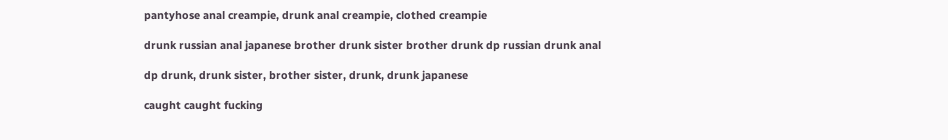pantyhose anal creampie, drunk anal creampie, clothed creampie

drunk russian anal japanese brother drunk sister brother drunk dp russian drunk anal

dp drunk, drunk sister, brother sister, drunk, drunk japanese

caught caught fucking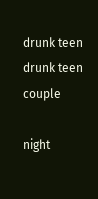drunk teen drunk teen couple

night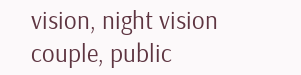vision, night vision couple, public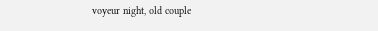voyeur night, old couple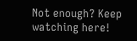Not enough? Keep watching here!